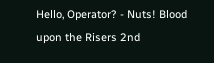Hello, Operator? - Nuts! Blood upon the Risers 2nd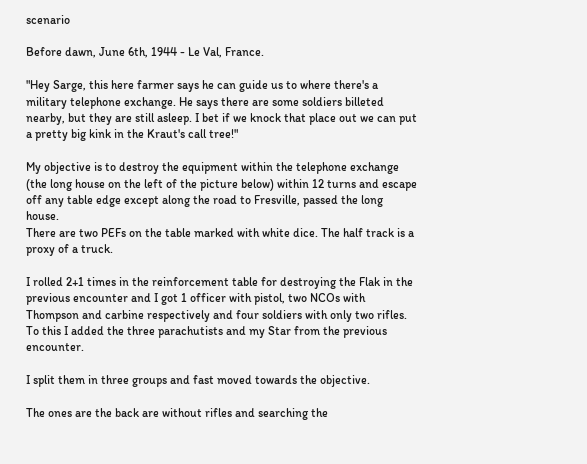scenario

Before dawn, June 6th, 1944 - Le Val, France.

"Hey Sarge, this here farmer says he can guide us to where there's a military telephone exchange. He says there are some soldiers billeted nearby, but they are still asleep. I bet if we knock that place out we can put a pretty big kink in the Kraut's call tree!"

My objective is to destroy the equipment within the telephone exchange (the long house on the left of the picture below) within 12 turns and escape off any table edge except along the road to Fresville, passed the long house.
There are two PEFs on the table marked with white dice. The half track is a proxy of a truck.

I rolled 2+1 times in the reinforcement table for destroying the Flak in the previous encounter and I got 1 officer with pistol, two NCOs with Thompson and carbine respectively and four soldiers with only two rifles. To this I added the three parachutists and my Star from the previous encounter.

I split them in three groups and fast moved towards the objective.

The ones are the back are without rifles and searching the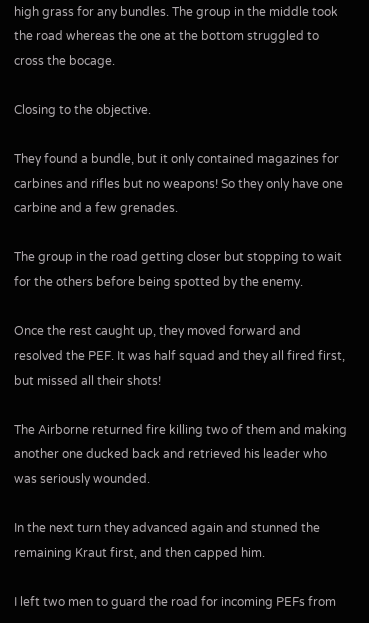high grass for any bundles. The group in the middle took the road whereas the one at the bottom struggled to cross the bocage.

Closing to the objective.

They found a bundle, but it only contained magazines for carbines and rifles but no weapons! So they only have one carbine and a few grenades.

The group in the road getting closer but stopping to wait for the others before being spotted by the enemy.

Once the rest caught up, they moved forward and resolved the PEF. It was half squad and they all fired first, but missed all their shots!

The Airborne returned fire killing two of them and making another one ducked back and retrieved his leader who was seriously wounded.

In the next turn they advanced again and stunned the remaining Kraut first, and then capped him.

I left two men to guard the road for incoming PEFs from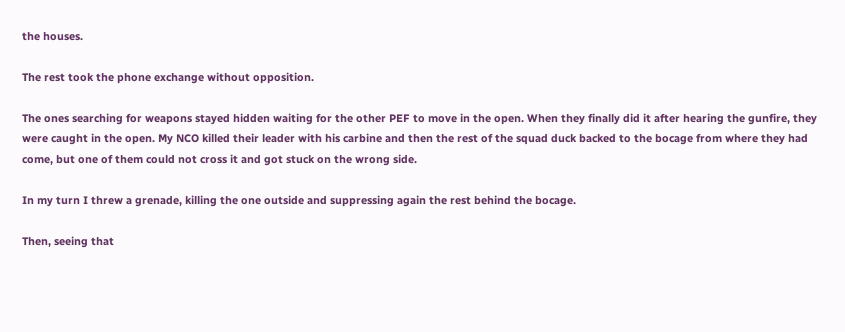the houses.

The rest took the phone exchange without opposition.

The ones searching for weapons stayed hidden waiting for the other PEF to move in the open. When they finally did it after hearing the gunfire, they were caught in the open. My NCO killed their leader with his carbine and then the rest of the squad duck backed to the bocage from where they had come, but one of them could not cross it and got stuck on the wrong side.

In my turn I threw a grenade, killing the one outside and suppressing again the rest behind the bocage.

Then, seeing that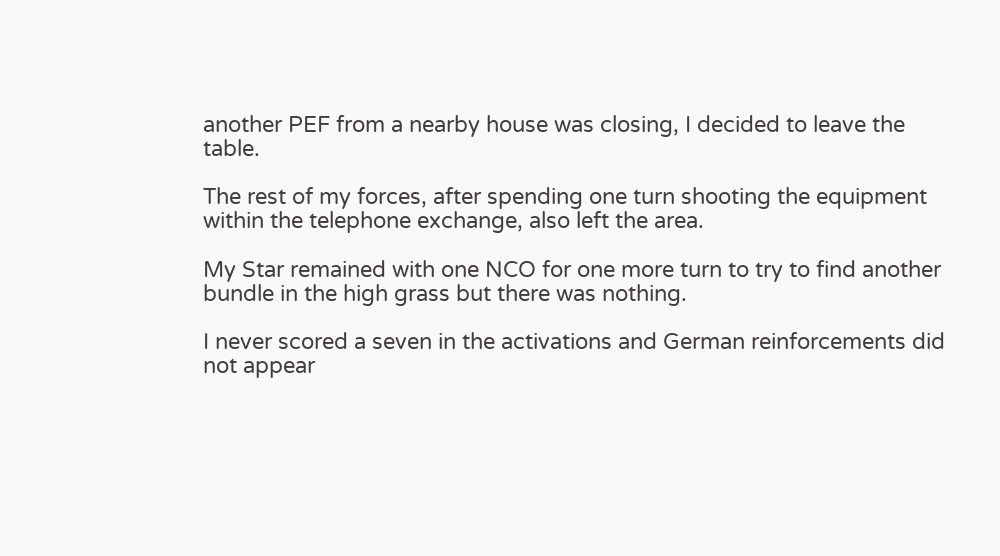another PEF from a nearby house was closing, I decided to leave the table.

The rest of my forces, after spending one turn shooting the equipment within the telephone exchange, also left the area.

My Star remained with one NCO for one more turn to try to find another bundle in the high grass but there was nothing.

I never scored a seven in the activations and German reinforcements did not appear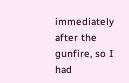immediately after the gunfire, so I had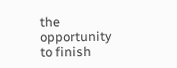the opportunity to finish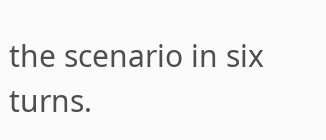the scenario in six turns.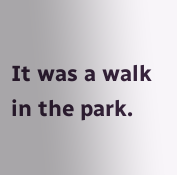It was a walk in the park.